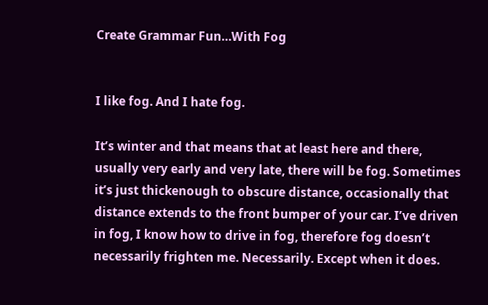Create Grammar Fun…With Fog


I like fog. And I hate fog.

It’s winter and that means that at least here and there, usually very early and very late, there will be fog. Sometimes it’s just thickenough to obscure distance, occasionally that distance extends to the front bumper of your car. I’ve driven in fog, I know how to drive in fog, therefore fog doesn’t necessarily frighten me. Necessarily. Except when it does.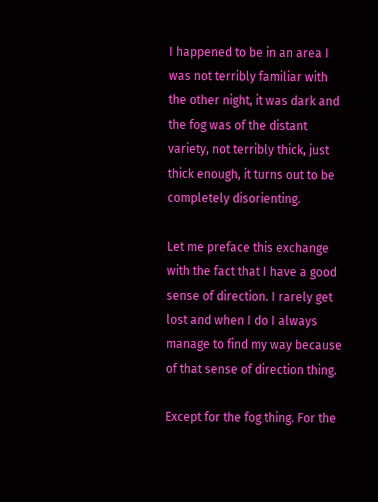I happened to be in an area I was not terribly familiar with the other night, it was dark and the fog was of the distant variety, not terribly thick, just thick enough, it turns out to be completely disorienting.

Let me preface this exchange with the fact that I have a good sense of direction. I rarely get lost and when I do I always manage to find my way because of that sense of direction thing.

Except for the fog thing. For the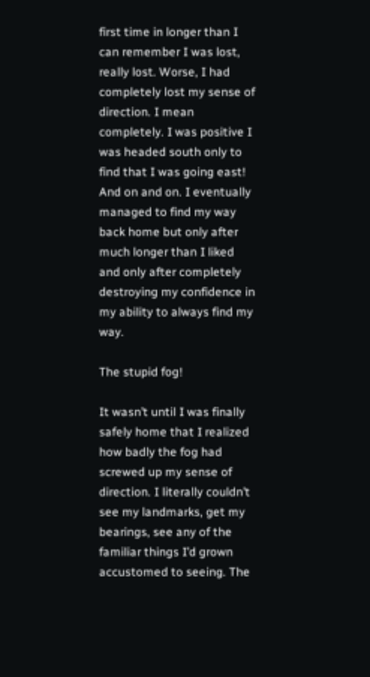first time in longer than I can remember I was lost, really lost. Worse, I had completely lost my sense of direction. I mean completely. I was positive I was headed south only to find that I was going east! And on and on. I eventually managed to find my way back home but only after much longer than I liked and only after completely destroying my confidence in my ability to always find my way.

The stupid fog!

It wasn’t until I was finally safely home that I realized how badly the fog had screwed up my sense of direction. I literally couldn’t see my landmarks, get my bearings, see any of the familiar things I’d grown accustomed to seeing. The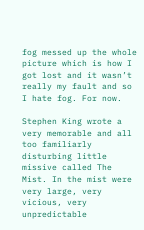fog messed up the whole picture which is how I got lost and it wasn’t really my fault and so I hate fog. For now.

Stephen King wrote a very memorable and all too familiarly disturbing little missive called The Mist. In the mist were very large, very vicious, very unpredictable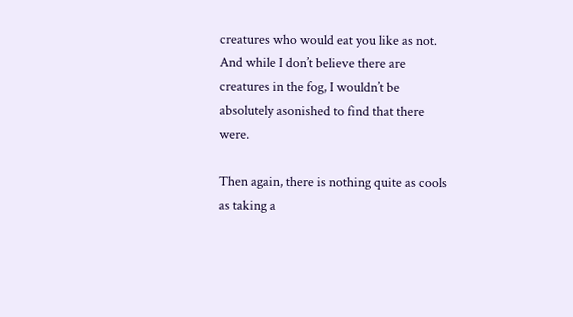creatures who would eat you like as not. And while I don’t believe there are creatures in the fog, I wouldn’t be absolutely asonished to find that there were.

Then again, there is nothing quite as cools as taking a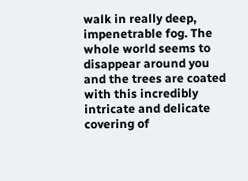walk in really deep, impenetrable fog. The whole world seems to disappear around you and the trees are coated with this incredibly intricate and delicate covering of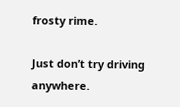frosty rime.

Just don’t try driving anywhere.